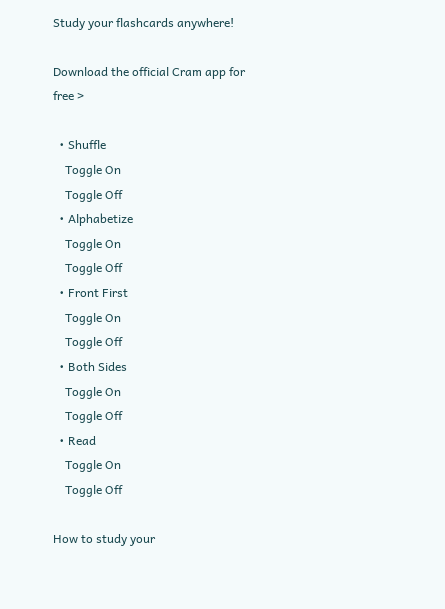Study your flashcards anywhere!

Download the official Cram app for free >

  • Shuffle
    Toggle On
    Toggle Off
  • Alphabetize
    Toggle On
    Toggle Off
  • Front First
    Toggle On
    Toggle Off
  • Both Sides
    Toggle On
    Toggle Off
  • Read
    Toggle On
    Toggle Off

How to study your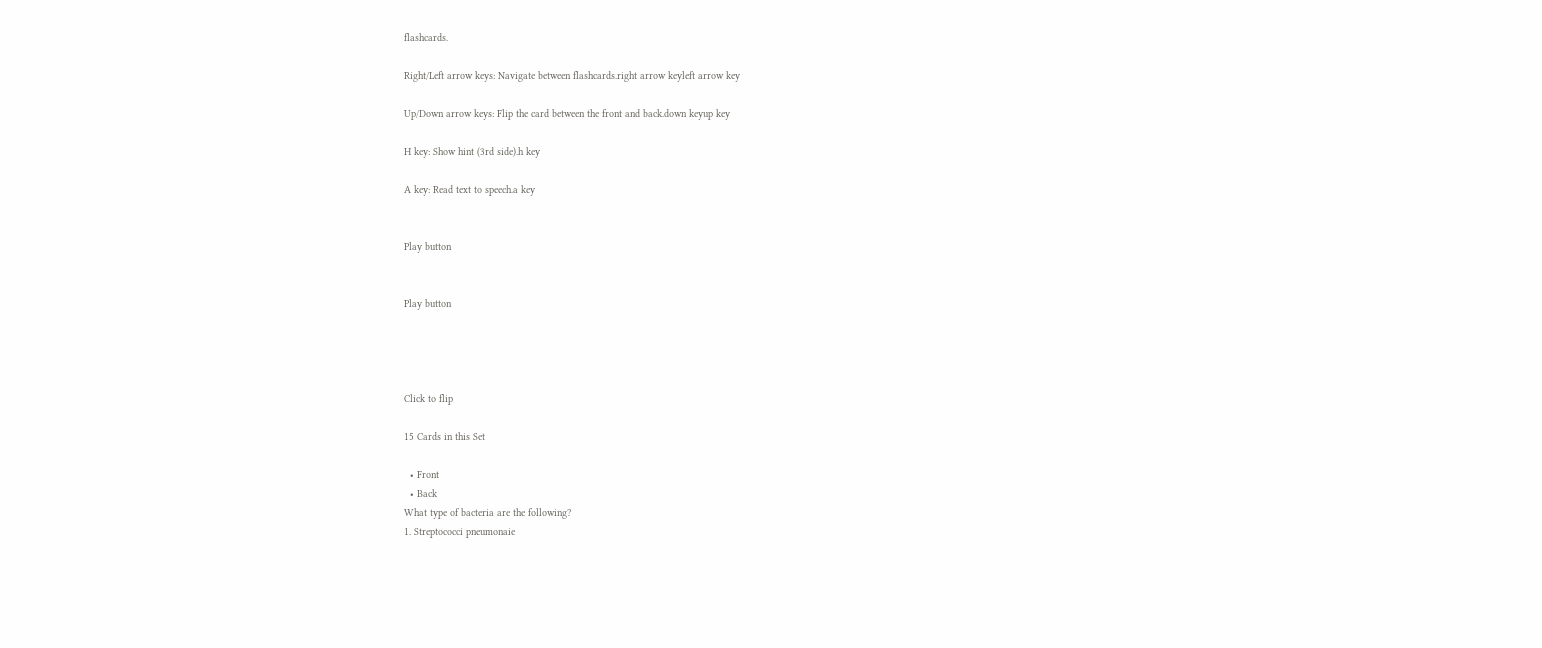flashcards.

Right/Left arrow keys: Navigate between flashcards.right arrow keyleft arrow key

Up/Down arrow keys: Flip the card between the front and back.down keyup key

H key: Show hint (3rd side).h key

A key: Read text to speech.a key


Play button


Play button




Click to flip

15 Cards in this Set

  • Front
  • Back
What type of bacteria are the following?
1. Streptococci pneumonaie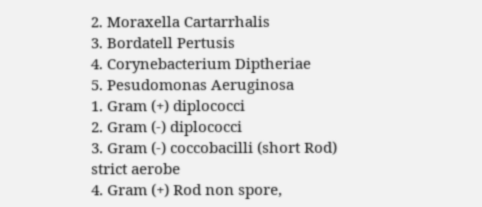2. Moraxella Cartarrhalis
3. Bordatell Pertusis
4. Corynebacterium Diptheriae
5. Pesudomonas Aeruginosa
1. Gram (+) diplococci
2. Gram (-) diplococci
3. Gram (-) coccobacilli (short Rod) strict aerobe
4. Gram (+) Rod non spore,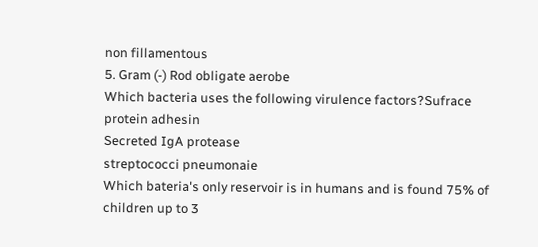non fillamentous
5. Gram (-) Rod obligate aerobe
Which bacteria uses the following virulence factors?Sufrace protein adhesin
Secreted IgA protease
streptococci pneumonaie
Which bateria's only reservoir is in humans and is found 75% of children up to 3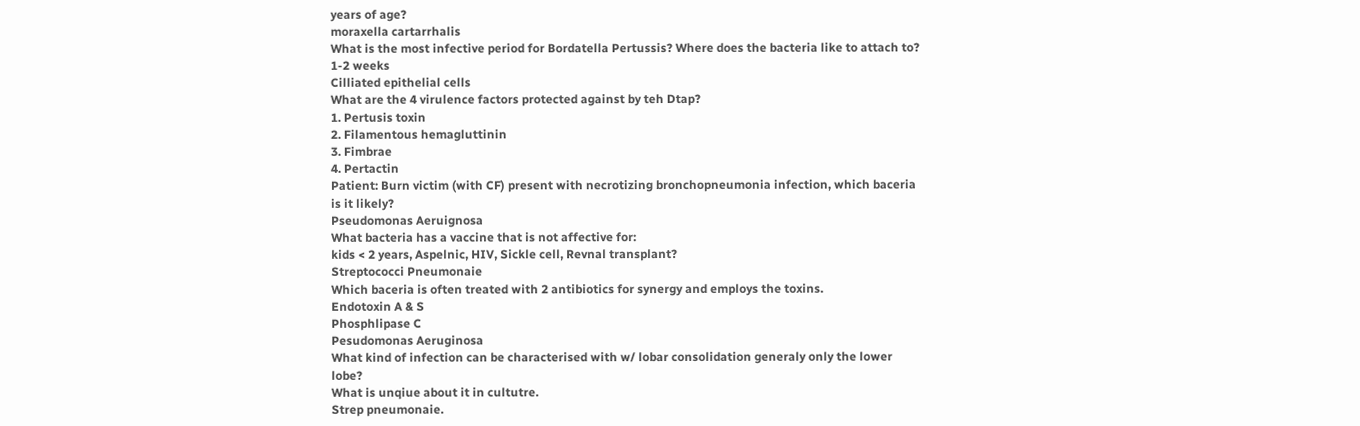years of age?
moraxella cartarrhalis
What is the most infective period for Bordatella Pertussis? Where does the bacteria like to attach to?
1-2 weeks
Cilliated epithelial cells
What are the 4 virulence factors protected against by teh Dtap?
1. Pertusis toxin
2. Filamentous hemagluttinin
3. Fimbrae
4. Pertactin
Patient: Burn victim (with CF) present with necrotizing bronchopneumonia infection, which baceria is it likely?
Pseudomonas Aeruignosa
What bacteria has a vaccine that is not affective for:
kids < 2 years, Aspelnic, HIV, Sickle cell, Revnal transplant?
Streptococci Pneumonaie
Which baceria is often treated with 2 antibiotics for synergy and employs the toxins.
Endotoxin A & S
Phosphlipase C
Pesudomonas Aeruginosa
What kind of infection can be characterised with w/ lobar consolidation generaly only the lower lobe?
What is unqiue about it in cultutre.
Strep pneumonaie.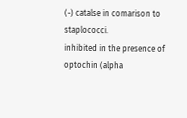(-) catalse in comarison to staplococci.
inhibited in the presence of optochin (alpha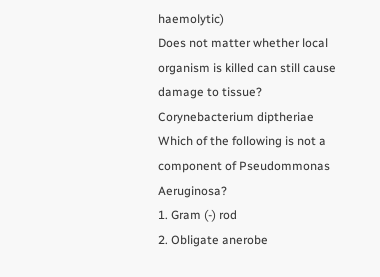haemolytic)
Does not matter whether local organism is killed can still cause damage to tissue?
Corynebacterium diptheriae
Which of the following is not a component of Pseudommonas Aeruginosa?
1. Gram (-) rod
2. Obligate anerobe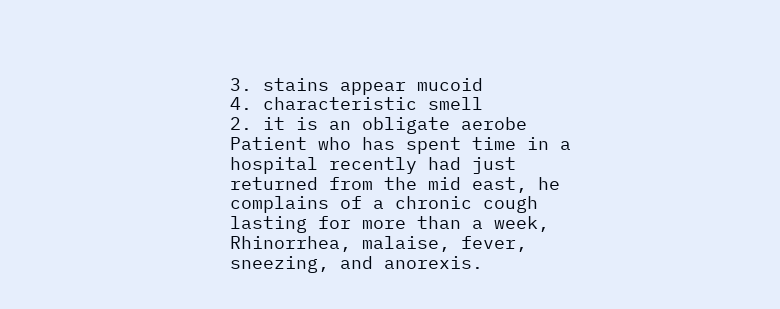3. stains appear mucoid
4. characteristic smell
2. it is an obligate aerobe
Patient who has spent time in a hospital recently had just returned from the mid east, he complains of a chronic cough lasting for more than a week, Rhinorrhea, malaise, fever, sneezing, and anorexis.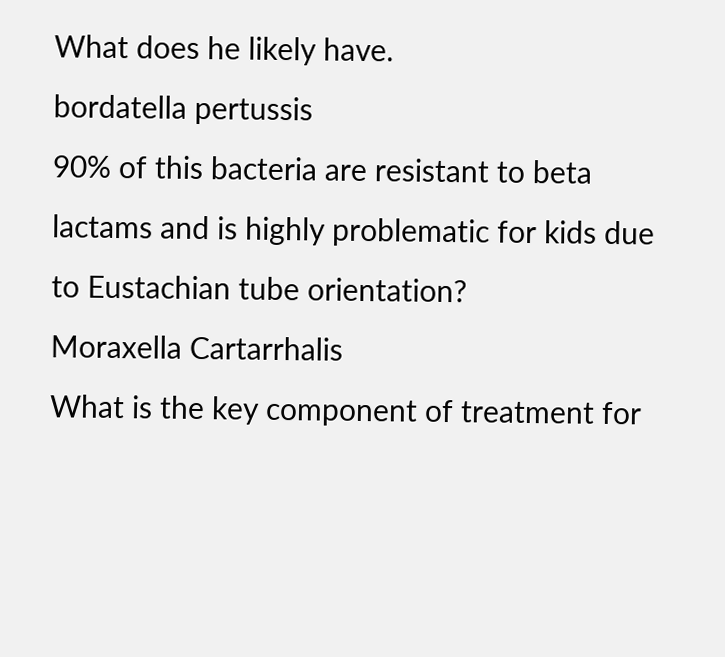What does he likely have.
bordatella pertussis
90% of this bacteria are resistant to beta lactams and is highly problematic for kids due to Eustachian tube orientation?
Moraxella Cartarrhalis
What is the key component of treatment for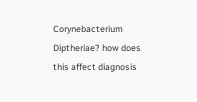Corynebacterium Diptheriae? how does this affect diagnosis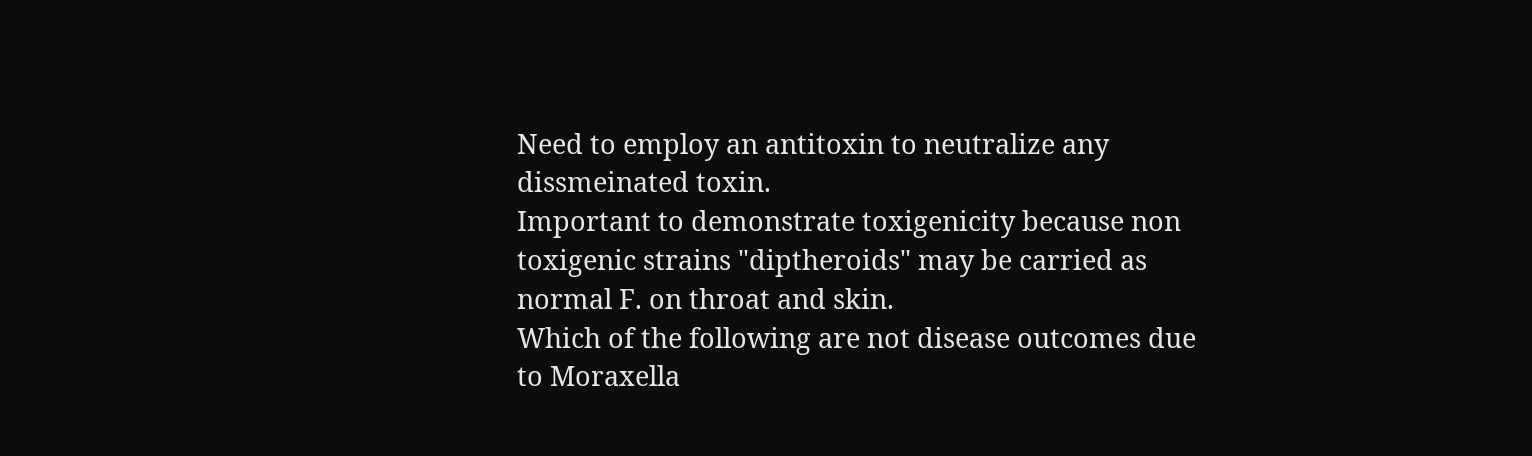Need to employ an antitoxin to neutralize any dissmeinated toxin.
Important to demonstrate toxigenicity because non toxigenic strains "diptheroids" may be carried as normal F. on throat and skin.
Which of the following are not disease outcomes due to Moraxella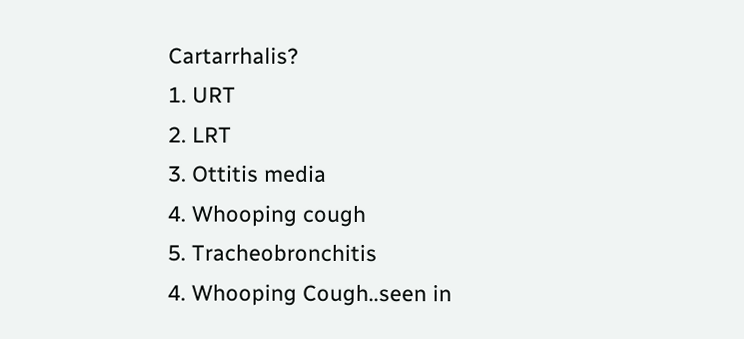Cartarrhalis?
1. URT
2. LRT
3. Ottitis media
4. Whooping cough
5. Tracheobronchitis
4. Whooping Cough..seen in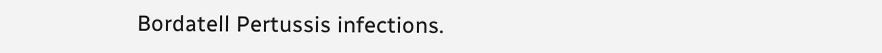Bordatell Pertussis infections.